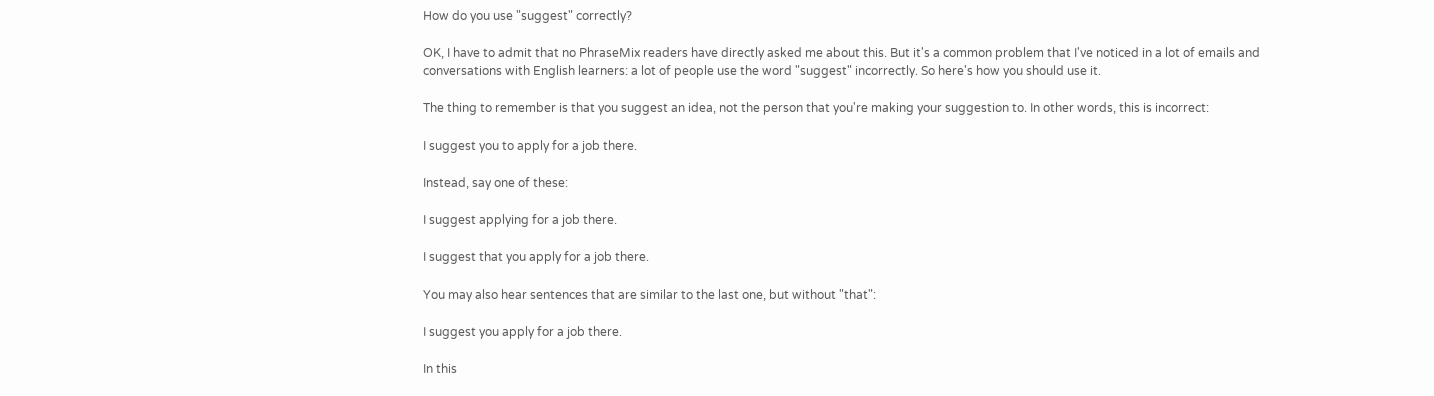How do you use "suggest" correctly?

OK, I have to admit that no PhraseMix readers have directly asked me about this. But it's a common problem that I've noticed in a lot of emails and conversations with English learners: a lot of people use the word "suggest" incorrectly. So here's how you should use it.

The thing to remember is that you suggest an idea, not the person that you're making your suggestion to. In other words, this is incorrect:

I suggest you to apply for a job there.

Instead, say one of these:

I suggest applying for a job there.

I suggest that you apply for a job there.

You may also hear sentences that are similar to the last one, but without "that":

I suggest you apply for a job there.

In this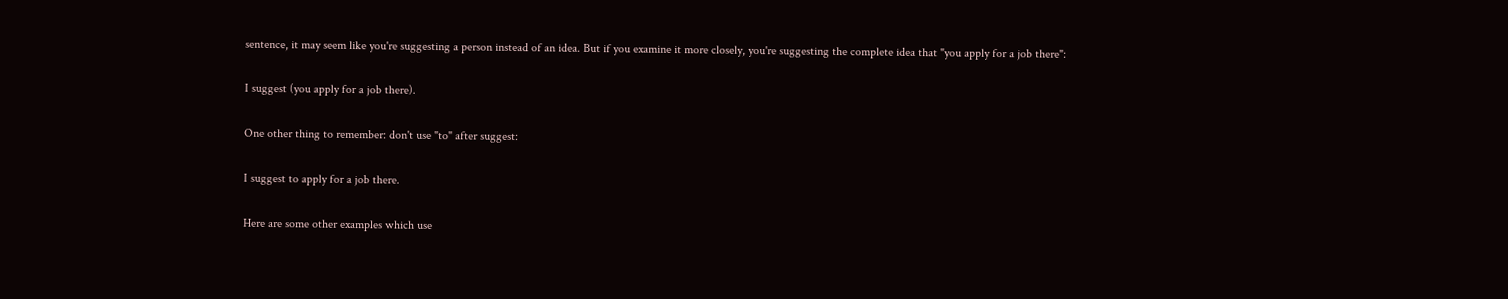sentence, it may seem like you're suggesting a person instead of an idea. But if you examine it more closely, you're suggesting the complete idea that "you apply for a job there":

I suggest (you apply for a job there).

One other thing to remember: don't use "to" after suggest:

I suggest to apply for a job there.

Here are some other examples which use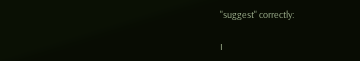"suggest" correctly:

I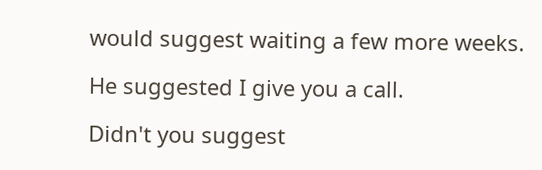would suggest waiting a few more weeks.

He suggested I give you a call.

Didn't you suggest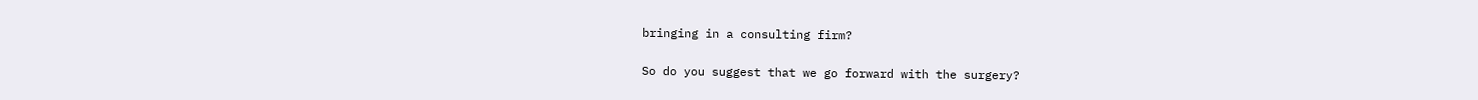bringing in a consulting firm?

So do you suggest that we go forward with the surgery?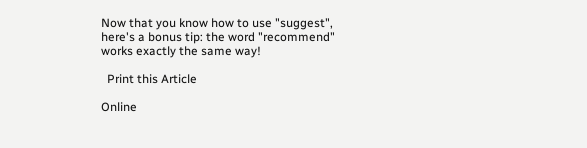Now that you know how to use "suggest", here's a bonus tip: the word "recommend" works exactly the same way!

  Print this Article

Online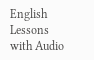English Lessons with Audio